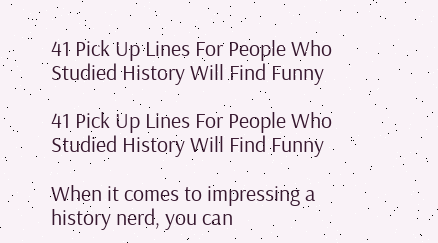41 Pick Up Lines For People Who Studied History Will Find Funny

41 Pick Up Lines For People Who Studied History Will Find Funny

When it comes to impressing a history nerd, you can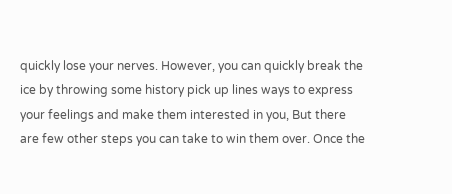quickly lose your nerves. However, you can quickly break the ice by throwing some history pick up lines ways to express your feelings and make them interested in you, But there are few other steps you can take to win them over. Once the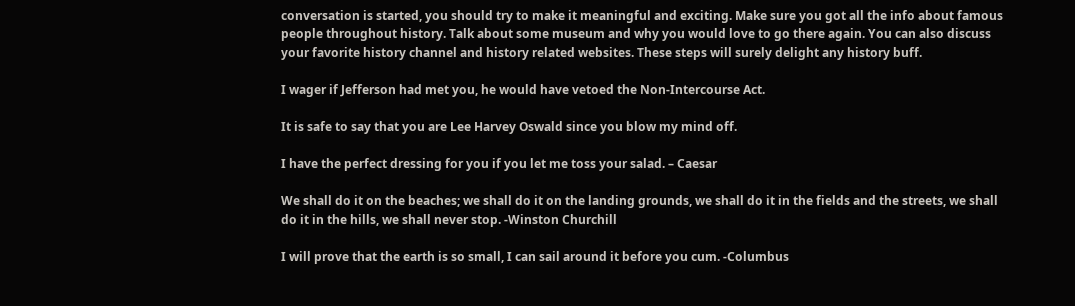conversation is started, you should try to make it meaningful and exciting. Make sure you got all the info about famous people throughout history. Talk about some museum and why you would love to go there again. You can also discuss your favorite history channel and history related websites. These steps will surely delight any history buff.

I wager if Jefferson had met you, he would have vetoed the Non-Intercourse Act.

It is safe to say that you are Lee Harvey Oswald since you blow my mind off.

I have the perfect dressing for you if you let me toss your salad. – Caesar

We shall do it on the beaches; we shall do it on the landing grounds, we shall do it in the fields and the streets, we shall do it in the hills, we shall never stop. -Winston Churchill

I will prove that the earth is so small, I can sail around it before you cum. -Columbus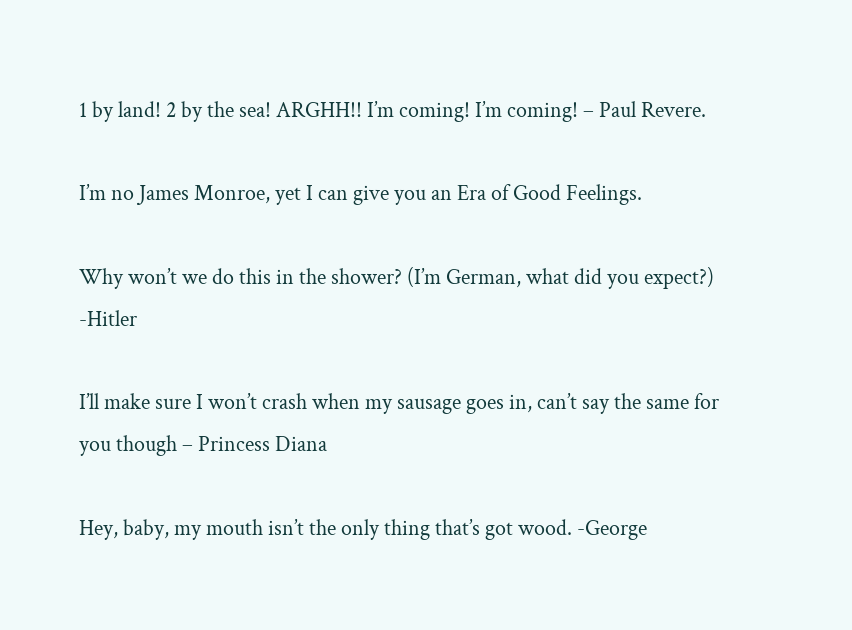1 by land! 2 by the sea! ARGHH!! I’m coming! I’m coming! – Paul Revere.

I’m no James Monroe, yet I can give you an Era of Good Feelings.

Why won’t we do this in the shower? (I’m German, what did you expect?) -Hitler

I’ll make sure I won’t crash when my sausage goes in, can’t say the same for you though – Princess Diana

Hey, baby, my mouth isn’t the only thing that’s got wood. -George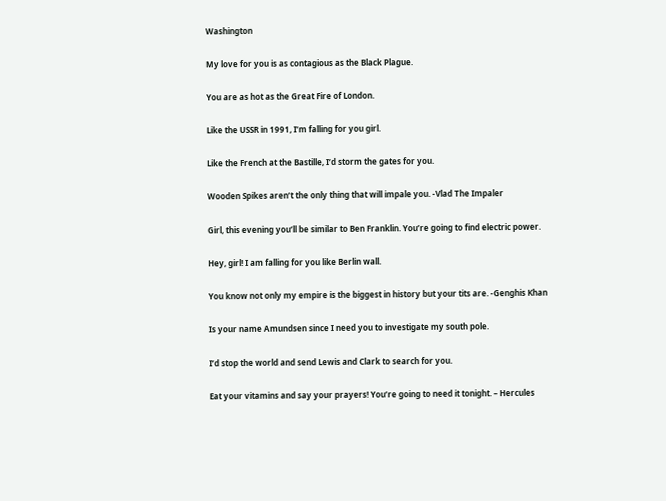Washington

My love for you is as contagious as the Black Plague.

You are as hot as the Great Fire of London.

Like the USSR in 1991, I’m falling for you girl.

Like the French at the Bastille, I’d storm the gates for you.

Wooden Spikes aren’t the only thing that will impale you. -Vlad The Impaler

Girl, this evening you’ll be similar to Ben Franklin. You’re going to find electric power.

Hey, girl! I am falling for you like Berlin wall.

You know not only my empire is the biggest in history but your tits are. -Genghis Khan

Is your name Amundsen since I need you to investigate my south pole.

I’d stop the world and send Lewis and Clark to search for you.

Eat your vitamins and say your prayers! You’re going to need it tonight. – Hercules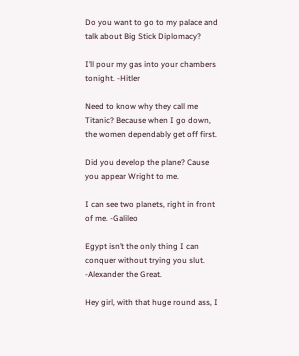Do you want to go to my palace and talk about Big Stick Diplomacy?

I’ll pour my gas into your chambers tonight. -Hitler

Need to know why they call me Titanic? Because when I go down, the women dependably get off first.

Did you develop the plane? Cause you appear Wright to me.

I can see two planets, right in front of me. -Galileo

Egypt isn’t the only thing I can conquer without trying you slut. -Alexander the Great.

Hey girl, with that huge round ass, I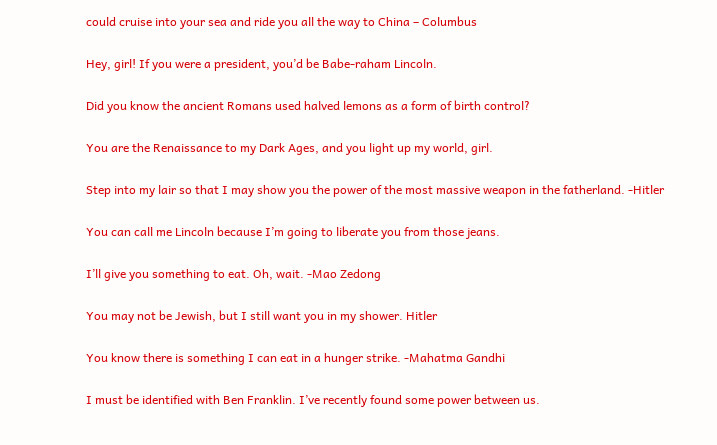could cruise into your sea and ride you all the way to China – Columbus

Hey, girl! If you were a president, you’d be Babe-raham Lincoln.

Did you know the ancient Romans used halved lemons as a form of birth control?

You are the Renaissance to my Dark Ages, and you light up my world, girl.

Step into my lair so that I may show you the power of the most massive weapon in the fatherland. -Hitler

You can call me Lincoln because I’m going to liberate you from those jeans.

I’ll give you something to eat. Oh, wait. -Mao Zedong

You may not be Jewish, but I still want you in my shower. Hitler

You know there is something I can eat in a hunger strike. -Mahatma Gandhi

I must be identified with Ben Franklin. I’ve recently found some power between us.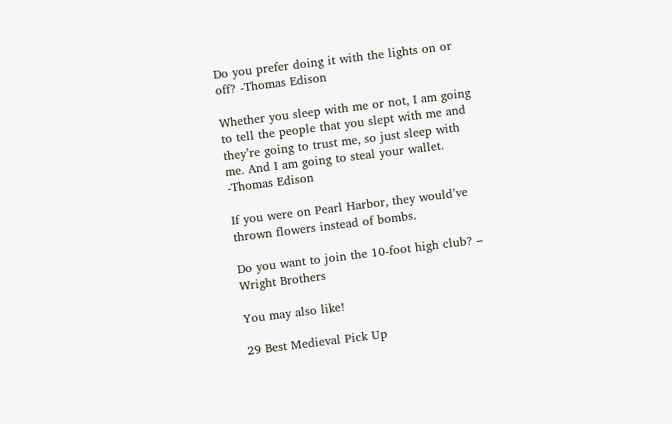Do you prefer doing it with the lights on or off? -Thomas Edison

Whether you sleep with me or not, I am going to tell the people that you slept with me and they’re going to trust me, so just sleep with me. And I am going to steal your wallet. -Thomas Edison

If you were on Pearl Harbor, they would’ve thrown flowers instead of bombs.

Do you want to join the 10-foot high club? – Wright Brothers

You may also like!

29 Best Medieval Pick Up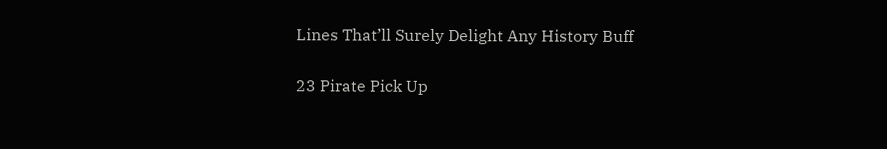Lines That’ll Surely Delight Any History Buff

23 Pirate Pick Up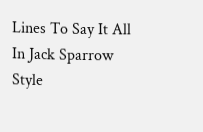Lines To Say It All In Jack Sparrow Style